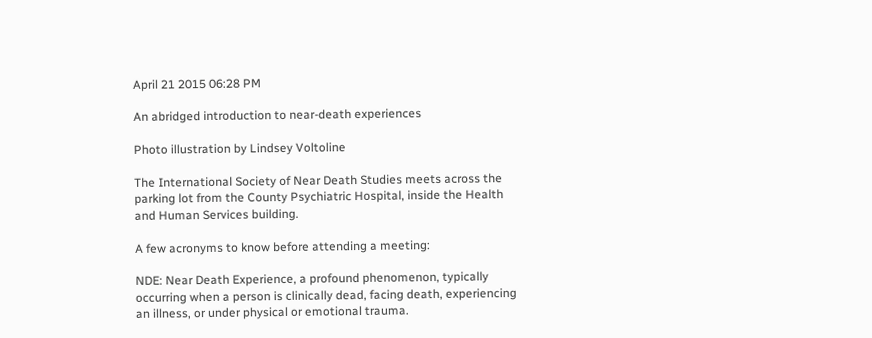April 21 2015 06:28 PM

An abridged introduction to near-death experiences

Photo illustration by Lindsey Voltoline

The International Society of Near Death Studies meets across the parking lot from the County Psychiatric Hospital, inside the Health and Human Services building.

A few acronyms to know before attending a meeting:

NDE: Near Death Experience, a profound phenomenon, typically occurring when a person is clinically dead, facing death, experiencing an illness, or under physical or emotional trauma.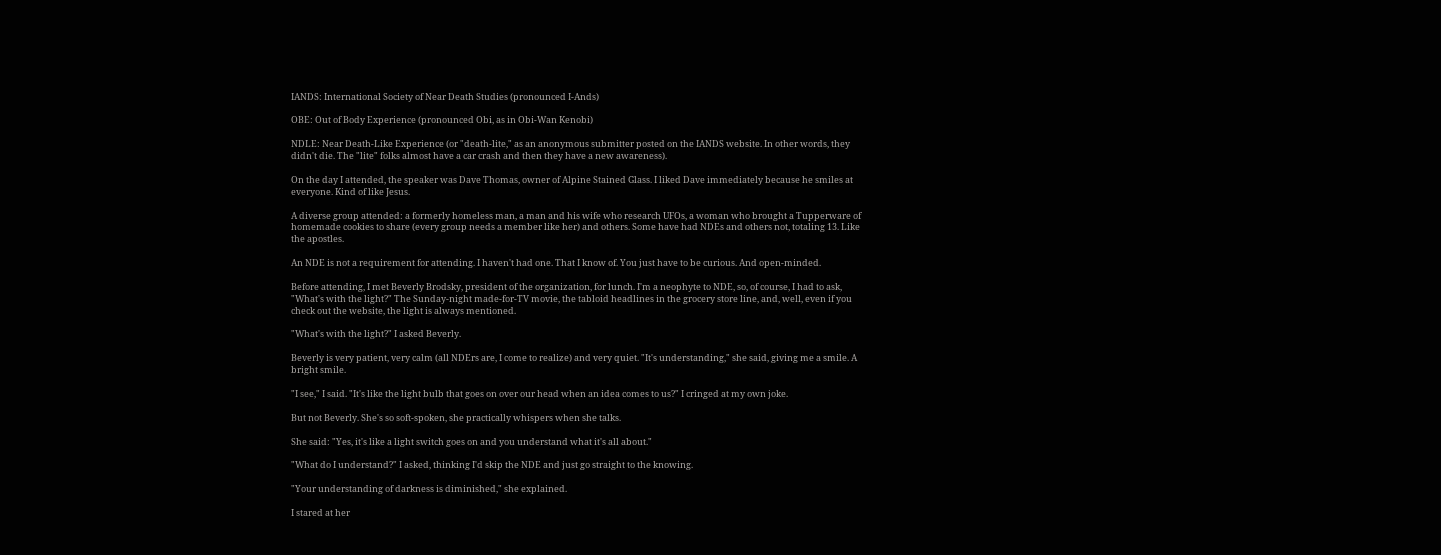IANDS: International Society of Near Death Studies (pronounced I-Ands)

OBE: Out of Body Experience (pronounced Obi, as in Obi-Wan Kenobi)

NDLE: Near Death-Like Experience (or "death-lite," as an anonymous submitter posted on the IANDS website. In other words, they didn't die. The "lite" folks almost have a car crash and then they have a new awareness).

On the day I attended, the speaker was Dave Thomas, owner of Alpine Stained Glass. I liked Dave immediately because he smiles at everyone. Kind of like Jesus.

A diverse group attended: a formerly homeless man, a man and his wife who research UFOs, a woman who brought a Tupperware of homemade cookies to share (every group needs a member like her) and others. Some have had NDEs and others not, totaling 13. Like the apostles.

An NDE is not a requirement for attending. I haven't had one. That I know of. You just have to be curious. And open-minded.

Before attending, I met Beverly Brodsky, president of the organization, for lunch. I'm a neophyte to NDE, so, of course, I had to ask, "What's with the light?" The Sunday-night made-for-TV movie, the tabloid headlines in the grocery store line, and, well, even if you check out the website, the light is always mentioned.

"What's with the light?" I asked Beverly.

Beverly is very patient, very calm (all NDErs are, I come to realize) and very quiet. "It's understanding," she said, giving me a smile. A bright smile.

"I see," I said. "It's like the light bulb that goes on over our head when an idea comes to us?" I cringed at my own joke.

But not Beverly. She's so soft-spoken, she practically whispers when she talks.

She said: "Yes, it's like a light switch goes on and you understand what it's all about."

"What do I understand?" I asked, thinking I'd skip the NDE and just go straight to the knowing.

"Your understanding of darkness is diminished," she explained.

I stared at her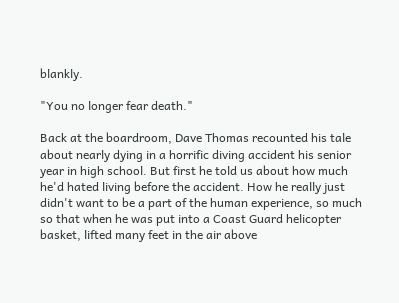blankly.

"You no longer fear death."

Back at the boardroom, Dave Thomas recounted his tale about nearly dying in a horrific diving accident his senior year in high school. But first he told us about how much he'd hated living before the accident. How he really just didn't want to be a part of the human experience, so much so that when he was put into a Coast Guard helicopter basket, lifted many feet in the air above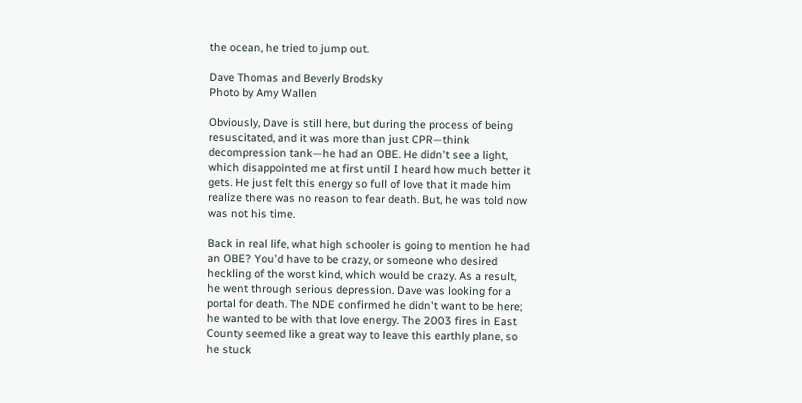the ocean, he tried to jump out.

Dave Thomas and Beverly Brodsky
Photo by Amy Wallen

Obviously, Dave is still here, but during the process of being resuscitated, and it was more than just CPR—think decompression tank—he had an OBE. He didn't see a light, which disappointed me at first until I heard how much better it gets. He just felt this energy so full of love that it made him realize there was no reason to fear death. But, he was told now was not his time.

Back in real life, what high schooler is going to mention he had an OBE? You'd have to be crazy, or someone who desired heckling of the worst kind, which would be crazy. As a result, he went through serious depression. Dave was looking for a portal for death. The NDE confirmed he didn't want to be here; he wanted to be with that love energy. The 2003 fires in East County seemed like a great way to leave this earthly plane, so he stuck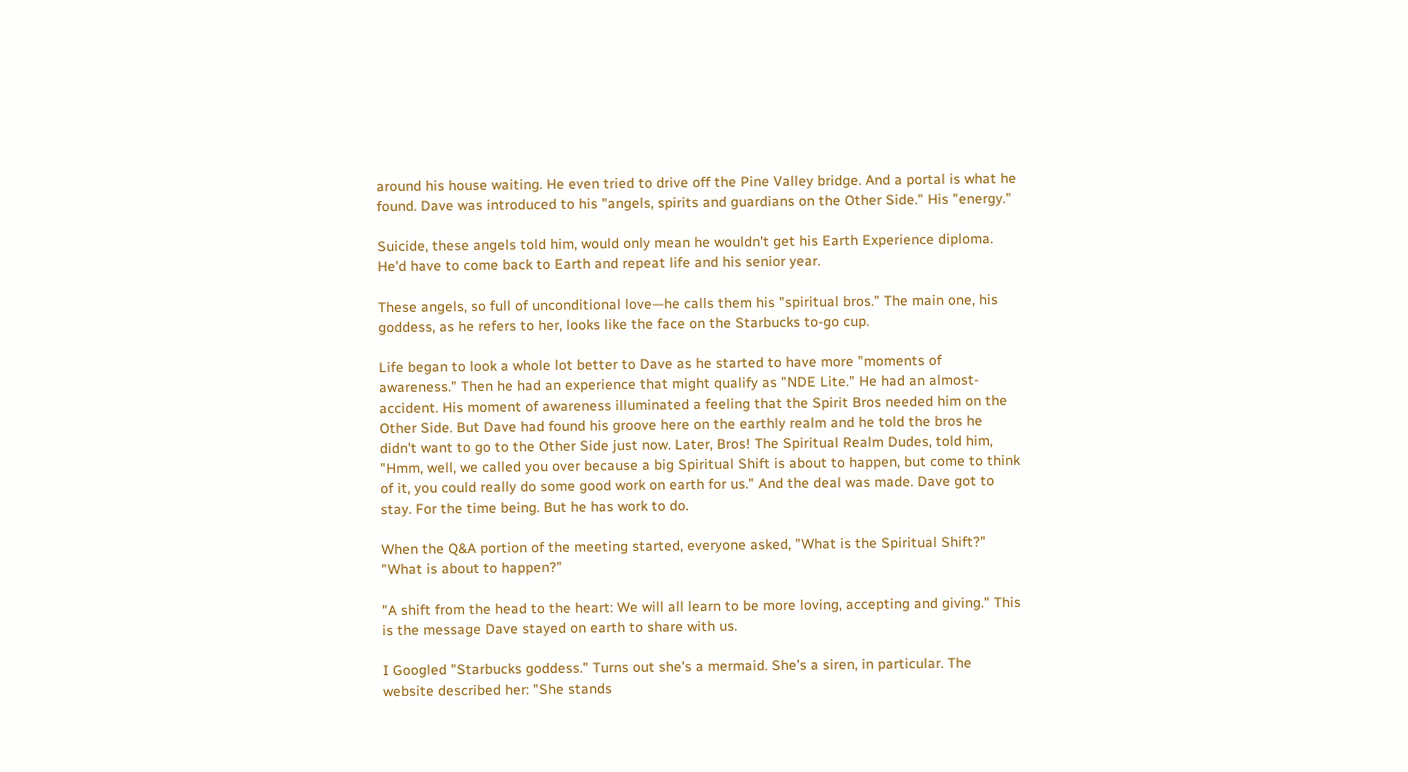around his house waiting. He even tried to drive off the Pine Valley bridge. And a portal is what he found. Dave was introduced to his "angels, spirits and guardians on the Other Side." His "energy."

Suicide, these angels told him, would only mean he wouldn't get his Earth Experience diploma. He'd have to come back to Earth and repeat life and his senior year.

These angels, so full of unconditional love—he calls them his "spiritual bros." The main one, his goddess, as he refers to her, looks like the face on the Starbucks to-go cup.

Life began to look a whole lot better to Dave as he started to have more "moments of awareness." Then he had an experience that might qualify as "NDE Lite." He had an almost-accident. His moment of awareness illuminated a feeling that the Spirit Bros needed him on the Other Side. But Dave had found his groove here on the earthly realm and he told the bros he didn't want to go to the Other Side just now. Later, Bros! The Spiritual Realm Dudes, told him, "Hmm, well, we called you over because a big Spiritual Shift is about to happen, but come to think of it, you could really do some good work on earth for us." And the deal was made. Dave got to stay. For the time being. But he has work to do.

When the Q&A portion of the meeting started, everyone asked, "What is the Spiritual Shift?" "What is about to happen?"

"A shift from the head to the heart: We will all learn to be more loving, accepting and giving." This is the message Dave stayed on earth to share with us.

I Googled "Starbucks goddess." Turns out she's a mermaid. She's a siren, in particular. The website described her: "She stands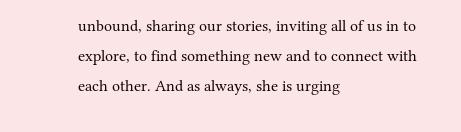unbound, sharing our stories, inviting all of us in to explore, to find something new and to connect with each other. And as always, she is urging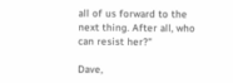all of us forward to the next thing. After all, who can resist her?"

Dave,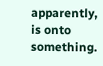apparently, is onto something.